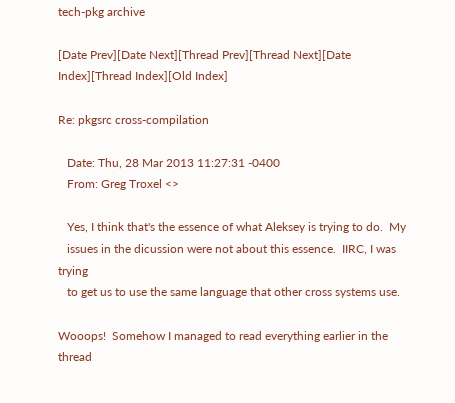tech-pkg archive

[Date Prev][Date Next][Thread Prev][Thread Next][Date Index][Thread Index][Old Index]

Re: pkgsrc cross-compilation

   Date: Thu, 28 Mar 2013 11:27:31 -0400
   From: Greg Troxel <>

   Yes, I think that's the essence of what Aleksey is trying to do.  My
   issues in the dicussion were not about this essence.  IIRC, I was trying
   to get us to use the same language that other cross systems use.

Wooops!  Somehow I managed to read everything earlier in the thread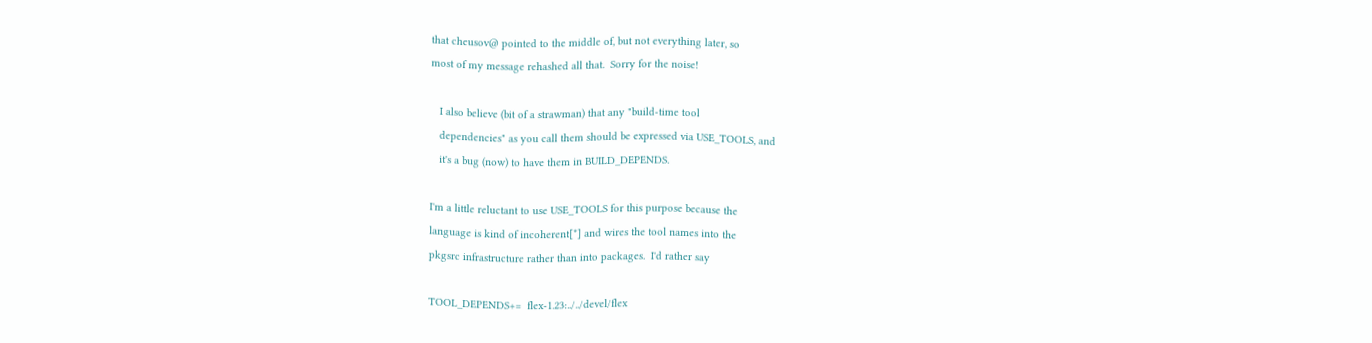that cheusov@ pointed to the middle of, but not everything later, so
most of my message rehashed all that.  Sorry for the noise!

   I also believe (bit of a strawman) that any "build-time tool
   dependencies" as you call them should be expressed via USE_TOOLS, and
   it's a bug (now) to have them in BUILD_DEPENDS.

I'm a little reluctant to use USE_TOOLS for this purpose because the
language is kind of incoherent[*] and wires the tool names into the
pkgsrc infrastructure rather than into packages.  I'd rather say

TOOL_DEPENDS+=  flex-1.23:../../devel/flex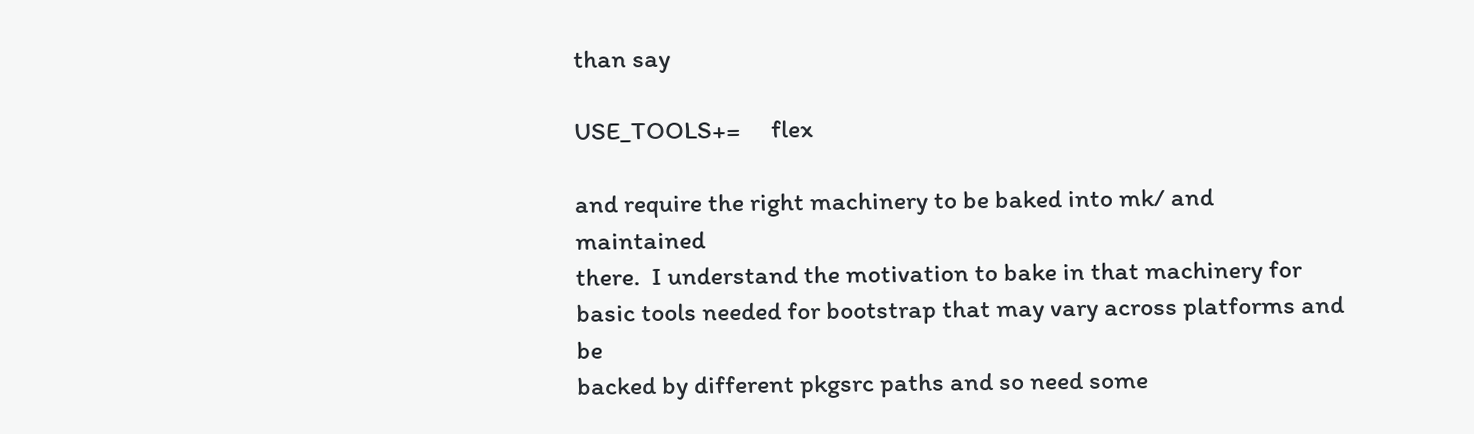than say

USE_TOOLS+=     flex

and require the right machinery to be baked into mk/ and maintained
there.  I understand the motivation to bake in that machinery for
basic tools needed for bootstrap that may vary across platforms and be
backed by different pkgsrc paths and so need some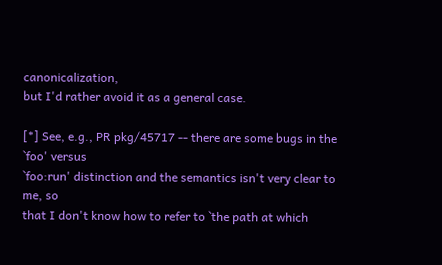canonicalization,
but I'd rather avoid it as a general case.

[*] See, e.g., PR pkg/45717 -- there are some bugs in the `foo' versus
`foo:run' distinction and the semantics isn't very clear to me, so
that I don't know how to refer to `the path at which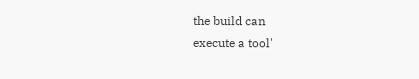the build can
execute a tool'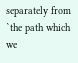separately from `the path which we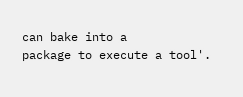can bake into a
package to execute a tool'.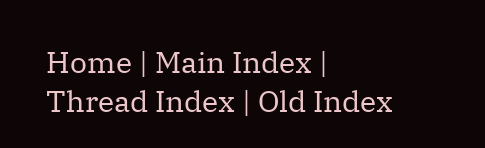Home | Main Index | Thread Index | Old Index